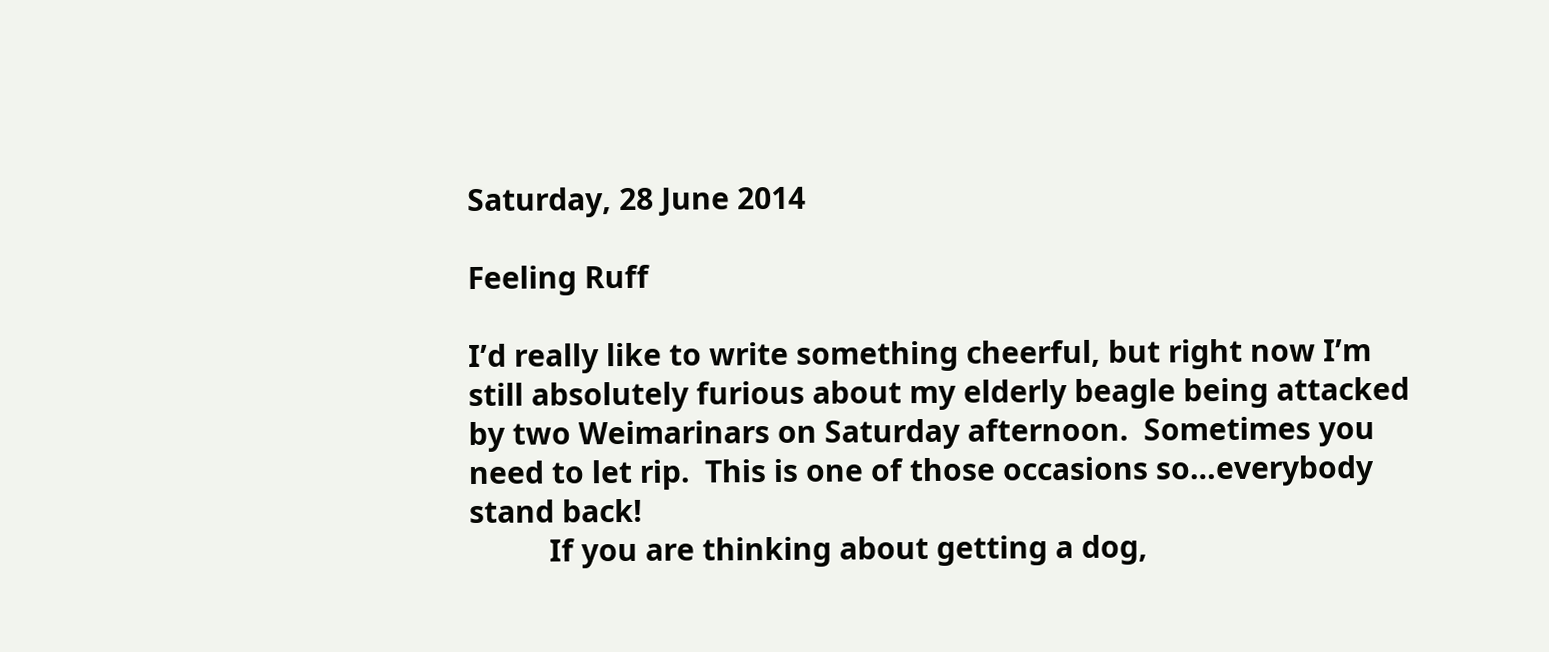Saturday, 28 June 2014

Feeling Ruff

I’d really like to write something cheerful, but right now I’m still absolutely furious about my elderly beagle being attacked by two Weimarinars on Saturday afternoon.  Sometimes you need to let rip.  This is one of those occasions so…everybody stand back!
          If you are thinking about getting a dog,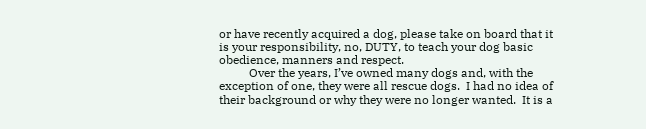or have recently acquired a dog, please take on board that it is your responsibility, no, DUTY, to teach your dog basic obedience, manners and respect.
          Over the years, I’ve owned many dogs and, with the exception of one, they were all rescue dogs.  I had no idea of their background or why they were no longer wanted.  It is a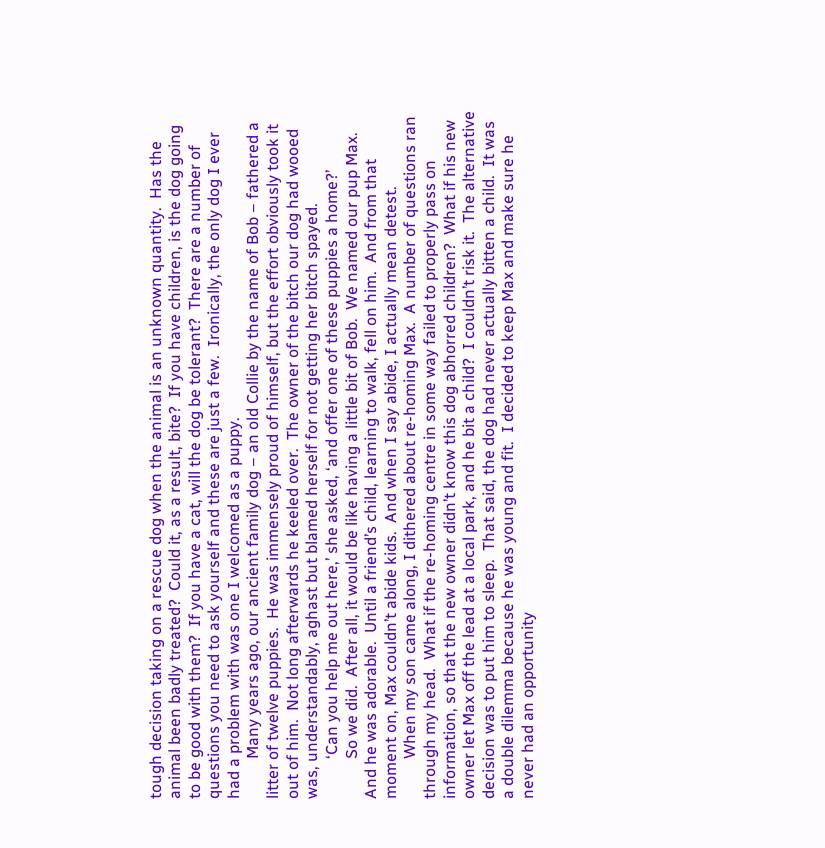tough decision taking on a rescue dog when the animal is an unknown quantity.  Has the animal been badly treated?  Could it, as a result, bite?  If you have children, is the dog going to be good with them?  If you have a cat, will the dog be tolerant?  There are a number of questions you need to ask yourself and these are just a few.  Ironically, the only dog I ever had a problem with was one I welcomed as a puppy.
          Many years ago, our ancient family dog – an old Collie by the name of Bob – fathered a litter of twelve puppies.  He was immensely proud of himself, but the effort obviously took it out of him.  Not long afterwards he keeled over.  The owner of the bitch our dog had wooed was, understandably, aghast but blamed herself for not getting her bitch spayed.
          ‘Can you help me out here,’ she asked, ‘and offer one of these puppies a home?’
          So we did.  After all, it would be like having a little bit of Bob.  We named our pup Max.  And he was adorable.  Until a friend’s child, learning to walk, fell on him.  And from that moment on, Max couldn’t abide kids.  And when I say abide, I actually mean detest.
          When my son came along, I dithered about re-homing Max.  A number of questions ran through my head.  What if the re-homing centre in some way failed to properly pass on information, so that the new owner didn’t know this dog abhorred children?  What if his new owner let Max off the lead at a local park, and he bit a child?  I couldn’t risk it.  The alternative decision was to put him to sleep.  That said, the dog had never actually bitten a child.  It was a double dilemma because he was young and fit.  I decided to keep Max and make sure he never had an opportunity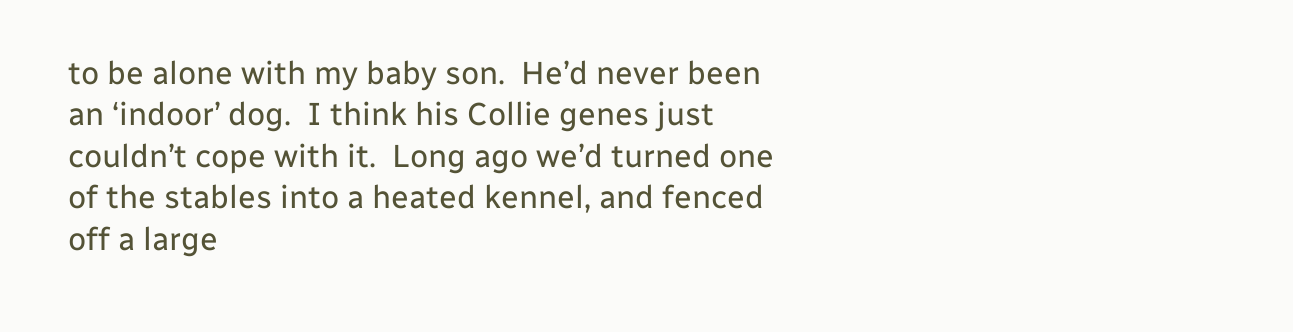to be alone with my baby son.  He’d never been an ‘indoor’ dog.  I think his Collie genes just couldn’t cope with it.  Long ago we’d turned one of the stables into a heated kennel, and fenced off a large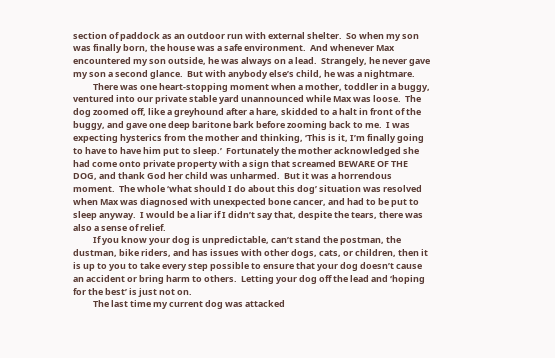section of paddock as an outdoor run with external shelter.  So when my son was finally born, the house was a safe environment.  And whenever Max encountered my son outside, he was always on a lead.  Strangely, he never gave my son a second glance.  But with anybody else’s child, he was a nightmare.
          There was one heart-stopping moment when a mother, toddler in a buggy, ventured into our private stable yard unannounced while Max was loose.  The dog zoomed off, like a greyhound after a hare, skidded to a halt in front of the buggy, and gave one deep baritone bark before zooming back to me.  I was expecting hysterics from the mother and thinking, ‘This is it, I’m finally going to have to have him put to sleep.’  Fortunately the mother acknowledged she had come onto private property with a sign that screamed BEWARE OF THE DOG, and thank God her child was unharmed.  But it was a horrendous moment.  The whole ‘what should I do about this dog’ situation was resolved when Max was diagnosed with unexpected bone cancer, and had to be put to sleep anyway.  I would be a liar if I didn’t say that, despite the tears, there was also a sense of relief.
          If you know your dog is unpredictable, can’t stand the postman, the dustman, bike riders, and has issues with other dogs, cats, or children, then it is up to you to take every step possible to ensure that your dog doesn’t cause an accident or bring harm to others.  Letting your dog off the lead and ‘hoping for the best’ is just not on.
          The last time my current dog was attacked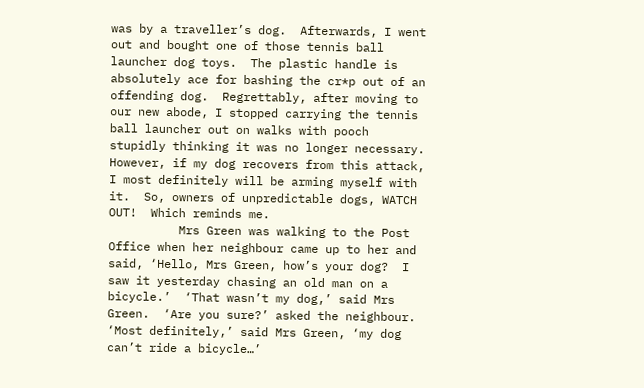was by a traveller’s dog.  Afterwards, I went out and bought one of those tennis ball launcher dog toys.  The plastic handle is absolutely ace for bashing the cr*p out of an offending dog.  Regrettably, after moving to our new abode, I stopped carrying the tennis ball launcher out on walks with pooch stupidly thinking it was no longer necessary.  However, if my dog recovers from this attack, I most definitely will be arming myself with it.  So, owners of unpredictable dogs, WATCH OUT!  Which reminds me.
          Mrs Green was walking to the Post Office when her neighbour came up to her and said, ‘Hello, Mrs Green, how’s your dog?  I saw it yesterday chasing an old man on a bicycle.’  ‘That wasn’t my dog,’ said Mrs Green.  ‘Are you sure?’ asked the neighbour.  ‘Most definitely,’ said Mrs Green, ‘my dog can’t ride a bicycle…’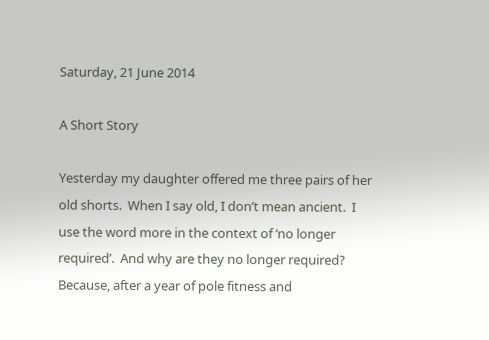Saturday, 21 June 2014

A Short Story

Yesterday my daughter offered me three pairs of her old shorts.  When I say old, I don’t mean ancient.  I use the word more in the context of ‘no longer required’.  And why are they no longer required?  Because, after a year of pole fitness and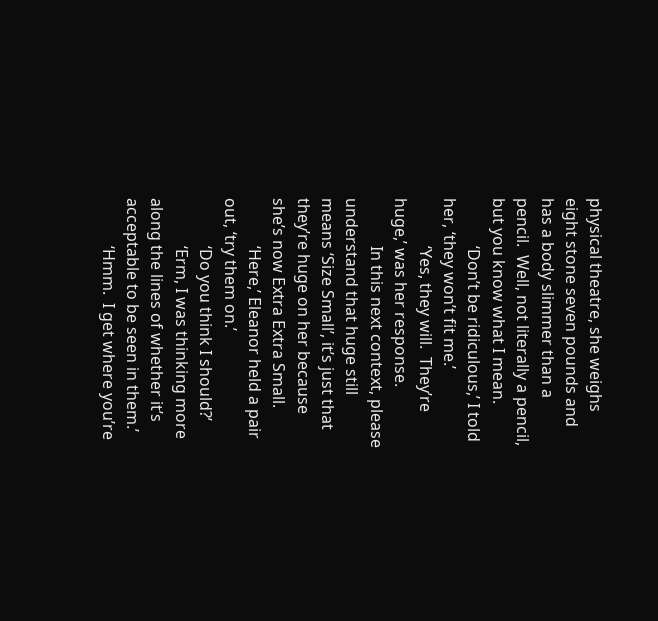physical theatre, she weighs eight stone seven pounds and has a body slimmer than a pencil.  Well, not literally a pencil, but you know what I mean.
            ‘Don’t be ridiculous,’ I told her, ‘they won’t fit me.’
            ‘Yes, they will.  They’re huge,’ was her response.
            In this next context, please understand that huge still means ‘Size Small’, it’s just that they’re huge on her because she’s now Extra Extra Small.
            ‘Here,’ Eleanor held a pair out, ‘try them on.’
            ‘Do you think I should?’
            ‘Erm, I was thinking more along the lines of whether it’s acceptable to be seen in them.’
            ‘Hmm.  I get where you’re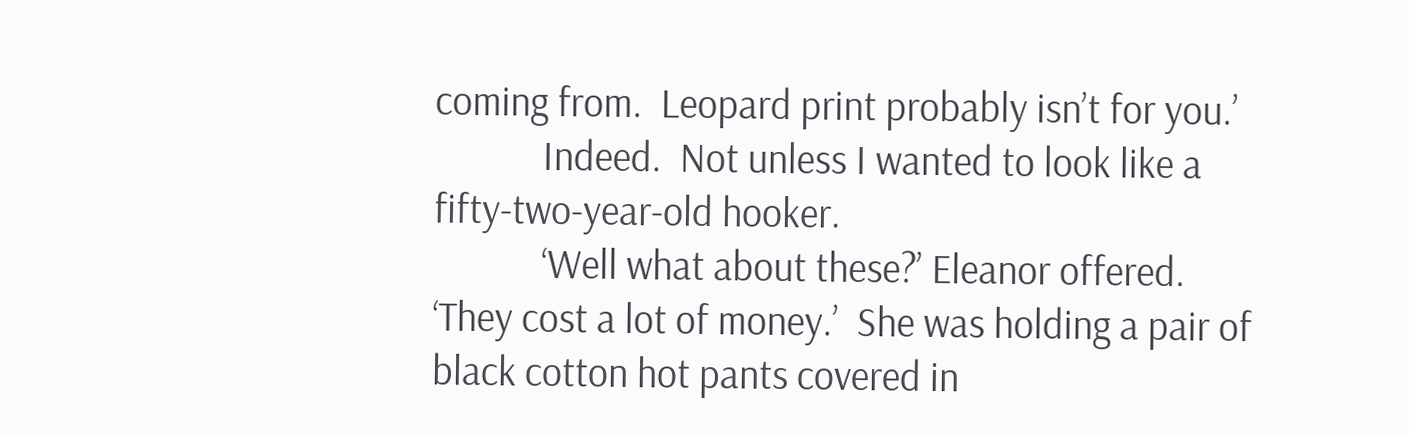coming from.  Leopard print probably isn’t for you.’
            Indeed.  Not unless I wanted to look like a fifty-two-year-old hooker.
            ‘Well what about these?’ Eleanor offered.  ‘They cost a lot of money.’  She was holding a pair of black cotton hot pants covered in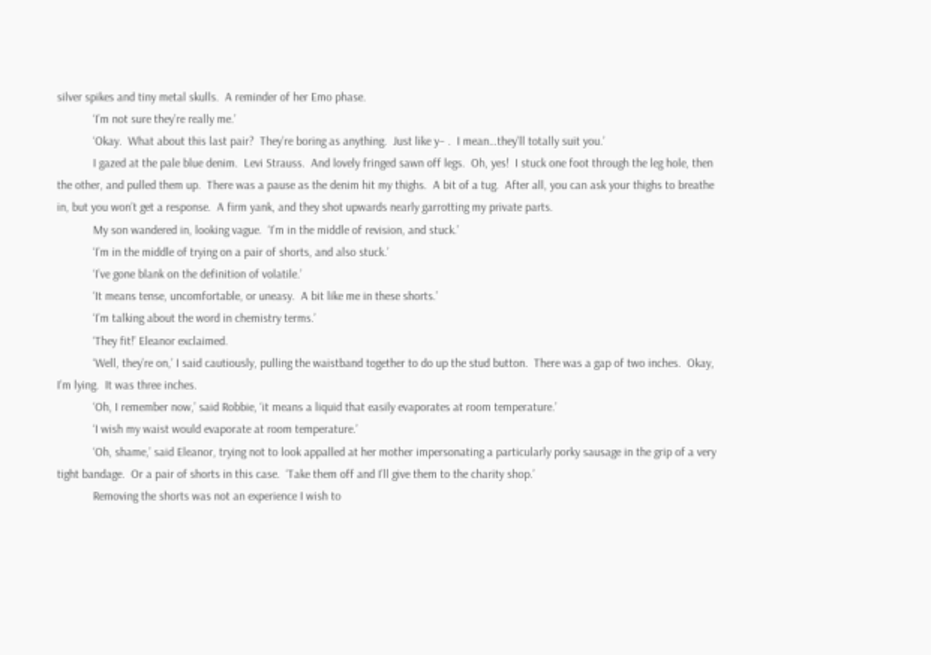silver spikes and tiny metal skulls.  A reminder of her Emo phase.
            ‘I’m not sure they’re really me.’
            ‘Okay.  What about this last pair?  They’re boring as anything.  Just like y– .  I mean…they’ll totally suit you.’
            I gazed at the pale blue denim.  Levi Strauss.  And lovely fringed sawn off legs.  Oh, yes!  I stuck one foot through the leg hole, then the other, and pulled them up.  There was a pause as the denim hit my thighs.  A bit of a tug.  After all, you can ask your thighs to breathe in, but you won’t get a response.  A firm yank, and they shot upwards nearly garrotting my private parts.
            My son wandered in, looking vague.  ‘I’m in the middle of revision, and stuck.’
            ‘I’m in the middle of trying on a pair of shorts, and also stuck.’
            ‘I’ve gone blank on the definition of volatile.’
            ‘It means tense, uncomfortable, or uneasy.  A bit like me in these shorts.’
            ‘I’m talking about the word in chemistry terms.’
            ‘They fit!’ Eleanor exclaimed.
            ‘Well, they’re on,’ I said cautiously, pulling the waistband together to do up the stud button.  There was a gap of two inches.  Okay, I’m lying.  It was three inches.
            ‘Oh, I remember now,’ said Robbie, ‘it means a liquid that easily evaporates at room temperature.’
            ‘I wish my waist would evaporate at room temperature.’
            ‘Oh, shame,’ said Eleanor, trying not to look appalled at her mother impersonating a particularly porky sausage in the grip of a very tight bandage.  Or a pair of shorts in this case.  ‘Take them off and I’ll give them to the charity shop.’
            Removing the shorts was not an experience I wish to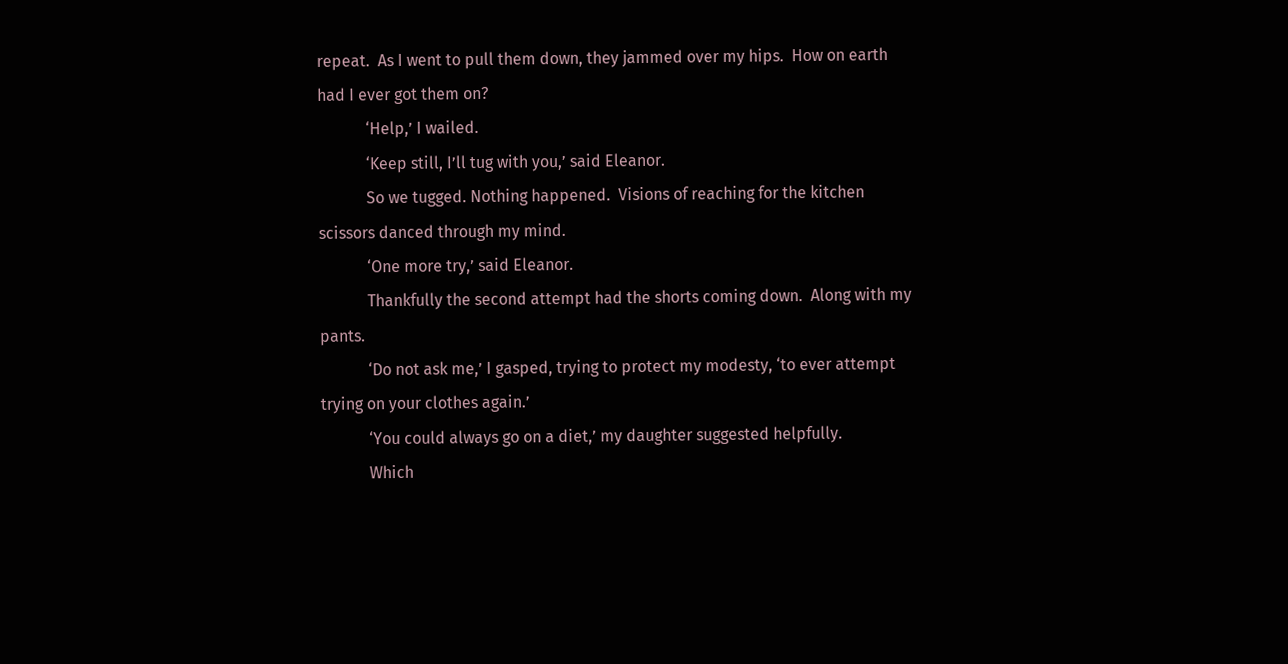repeat.  As I went to pull them down, they jammed over my hips.  How on earth had I ever got them on?
            ‘Help,’ I wailed.
            ‘Keep still, I’ll tug with you,’ said Eleanor.
            So we tugged. Nothing happened.  Visions of reaching for the kitchen scissors danced through my mind.
            ‘One more try,’ said Eleanor.
            Thankfully the second attempt had the shorts coming down.  Along with my pants.
            ‘Do not ask me,’ I gasped, trying to protect my modesty, ‘to ever attempt trying on your clothes again.’
            ‘You could always go on a diet,’ my daughter suggested helpfully.
            Which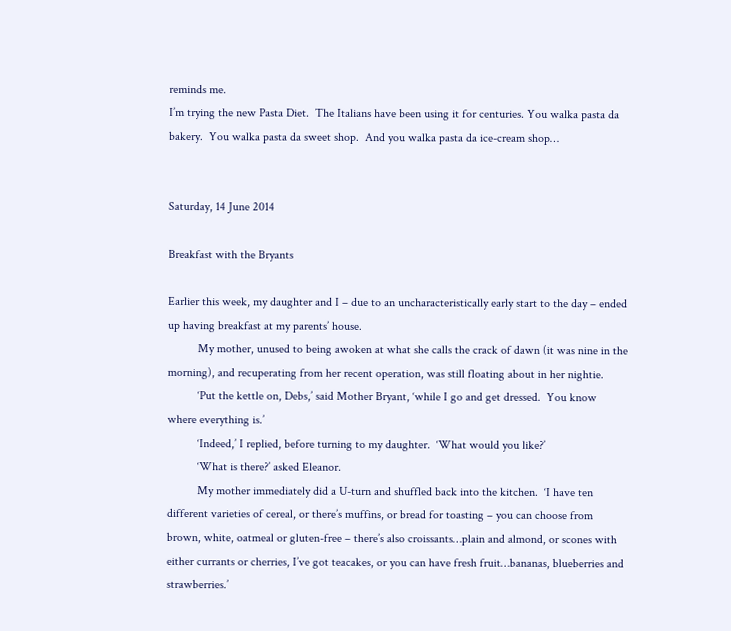reminds me.
I’m trying the new Pasta Diet.  The Italians have been using it for centuries. You walka pasta da bakery.  You walka pasta da sweet shop.  And you walka pasta da ice-cream shop…


Saturday, 14 June 2014

Breakfast with the Bryants

Earlier this week, my daughter and I – due to an uncharacteristically early start to the day – ended up having breakfast at my parents’ house.
          My mother, unused to being awoken at what she calls the crack of dawn (it was nine in the morning), and recuperating from her recent operation, was still floating about in her nightie.
          ‘Put the kettle on, Debs,’ said Mother Bryant, ‘while I go and get dressed.  You know where everything is.’
          ‘Indeed,’ I replied, before turning to my daughter.  ‘What would you like?’
          ‘What is there?’ asked Eleanor.
          My mother immediately did a U-turn and shuffled back into the kitchen.  ‘I have ten different varieties of cereal, or there’s muffins, or bread for toasting – you can choose from brown, white, oatmeal or gluten-free – there’s also croissants…plain and almond, or scones with either currants or cherries, I’ve got teacakes, or you can have fresh fruit…bananas, blueberries and strawberries.’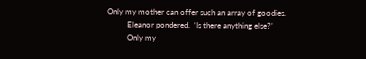Only my mother can offer such an array of goodies.
          Eleanor pondered.  ‘Is there anything else?’
          Only my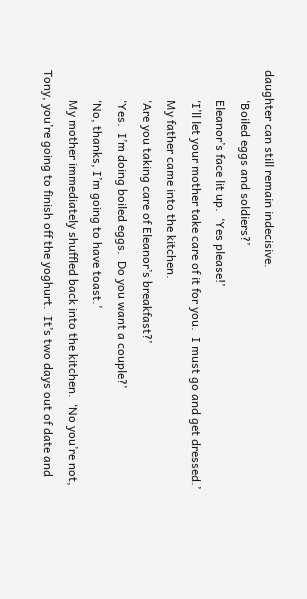daughter can still remain indecisive.
          ‘Boiled eggs and soldiers?’
          Eleanor’s face lit up.  ‘Yes please!’
          ‘I’ll let your mother take care of it for you.  I must go and get dressed.’
          My father came into the kitchen.
          ‘Are you taking care of Eleanor’s breakfast?’
          ‘Yes.  I’m doing boiled eggs.  Do you want a couple?’
          ‘No, thanks, I’m going to have toast.’
          My mother immediately shuffled back into the kitchen.  ‘No you’re not, Tony, you’re going to finish off the yoghurt.  It’s two days out of date and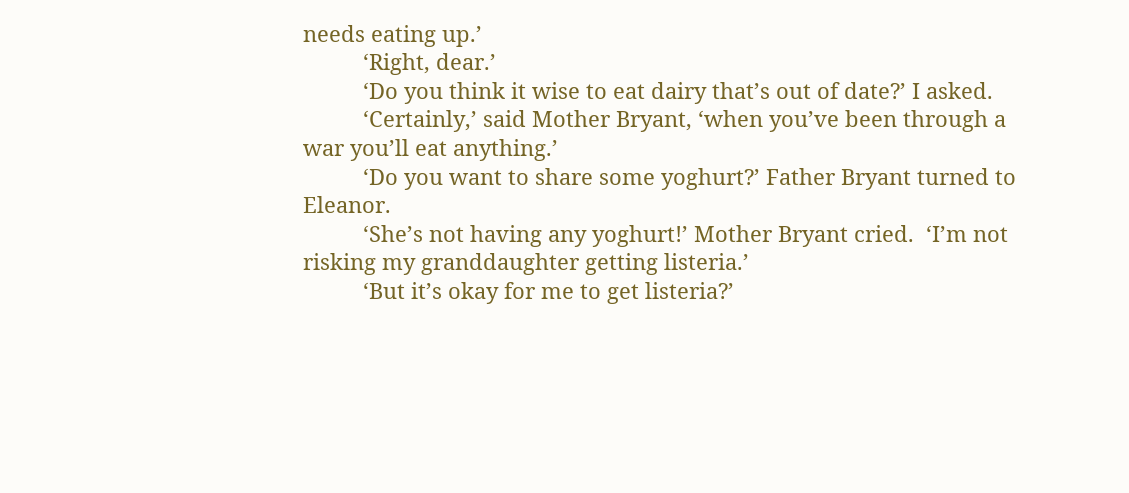needs eating up.’
          ‘Right, dear.’
          ‘Do you think it wise to eat dairy that’s out of date?’ I asked.
          ‘Certainly,’ said Mother Bryant, ‘when you’ve been through a war you’ll eat anything.’
          ‘Do you want to share some yoghurt?’ Father Bryant turned to Eleanor.
          ‘She’s not having any yoghurt!’ Mother Bryant cried.  ‘I’m not risking my granddaughter getting listeria.’
          ‘But it’s okay for me to get listeria?’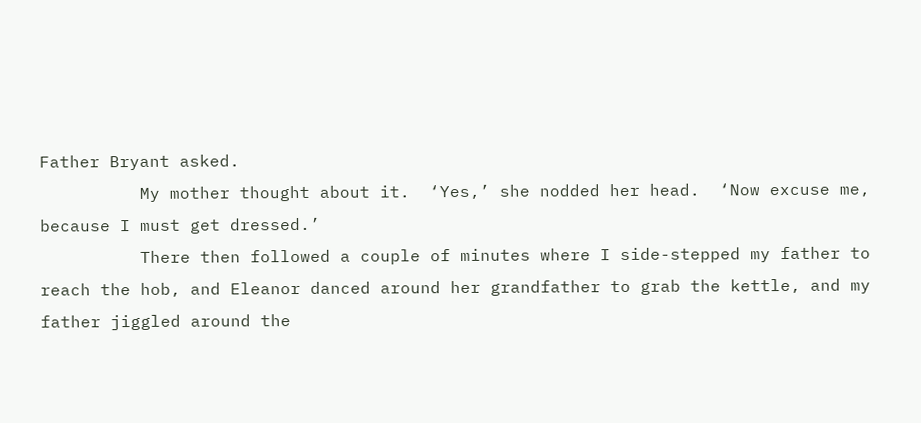Father Bryant asked.
          My mother thought about it.  ‘Yes,’ she nodded her head.  ‘Now excuse me, because I must get dressed.’
          There then followed a couple of minutes where I side-stepped my father to reach the hob, and Eleanor danced around her grandfather to grab the kettle, and my father jiggled around the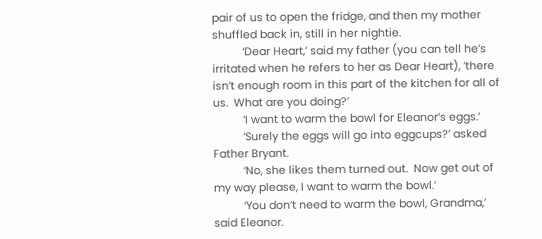pair of us to open the fridge, and then my mother shuffled back in, still in her nightie.
          ‘Dear Heart,’ said my father (you can tell he’s irritated when he refers to her as Dear Heart), ‘there isn’t enough room in this part of the kitchen for all of us.  What are you doing?’
          ‘I want to warm the bowl for Eleanor’s eggs.’
          ‘Surely the eggs will go into eggcups?’ asked Father Bryant.
          ‘No, she likes them turned out.  Now get out of my way please, I want to warm the bowl.’
          ‘You don’t need to warm the bowl, Grandma,’ said Eleanor.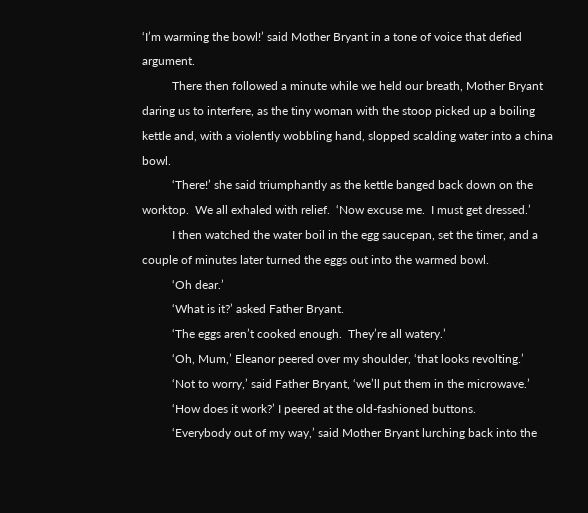‘I’m warming the bowl!’ said Mother Bryant in a tone of voice that defied argument.
          There then followed a minute while we held our breath, Mother Bryant daring us to interfere, as the tiny woman with the stoop picked up a boiling kettle and, with a violently wobbling hand, slopped scalding water into a china bowl.
          ‘There!’ she said triumphantly as the kettle banged back down on the worktop.  We all exhaled with relief.  ‘Now excuse me.  I must get dressed.’
          I then watched the water boil in the egg saucepan, set the timer, and a couple of minutes later turned the eggs out into the warmed bowl.
          ‘Oh dear.’
          ‘What is it?’ asked Father Bryant.
          ‘The eggs aren’t cooked enough.  They’re all watery.’
          ‘Oh, Mum,’ Eleanor peered over my shoulder, ‘that looks revolting.’
          ‘Not to worry,’ said Father Bryant, ‘we’ll put them in the microwave.’
          ‘How does it work?’ I peered at the old-fashioned buttons.
          ‘Everybody out of my way,’ said Mother Bryant lurching back into the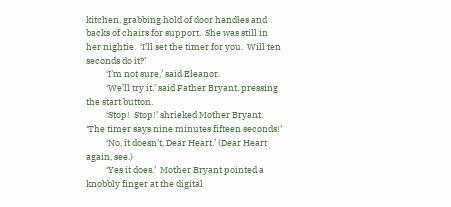kitchen, grabbing hold of door handles and backs of chairs for support.  She was still in her nightie.  ‘I’ll set the timer for you.  Will ten seconds do it?’
          ‘I’m not sure,’ said Eleanor.
          ‘We’ll try it,’ said Father Bryant, pressing the start button.
          ‘Stop!  Stop!’ shrieked Mother Bryant.  ‘The timer says nine minutes fifteen seconds!’
          ‘No, it doesn’t, Dear Heart.’ (Dear Heart again, see.)
          ‘Yes it does.’  Mother Bryant pointed a knobbly finger at the digital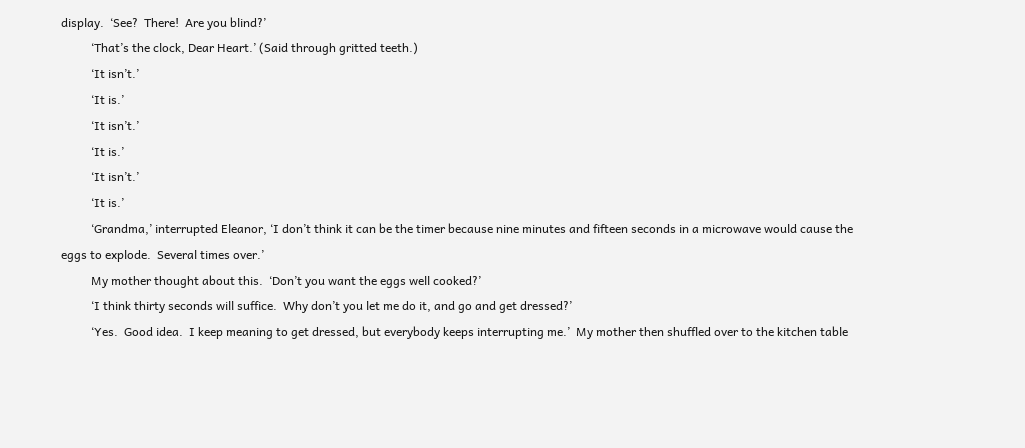display.  ‘See?  There!  Are you blind?’
          ‘That’s the clock, Dear Heart.’ (Said through gritted teeth.)
          ‘It isn’t.’
          ‘It is.’
          ‘It isn’t.’
          ‘It is.’
          ‘It isn’t.’
          ‘It is.’
          ‘Grandma,’ interrupted Eleanor, ‘I don’t think it can be the timer because nine minutes and fifteen seconds in a microwave would cause the eggs to explode.  Several times over.’
          My mother thought about this.  ‘Don’t you want the eggs well cooked?’
          ‘I think thirty seconds will suffice.  Why don’t you let me do it, and go and get dressed?’
          ‘Yes.  Good idea.  I keep meaning to get dressed, but everybody keeps interrupting me.’  My mother then shuffled over to the kitchen table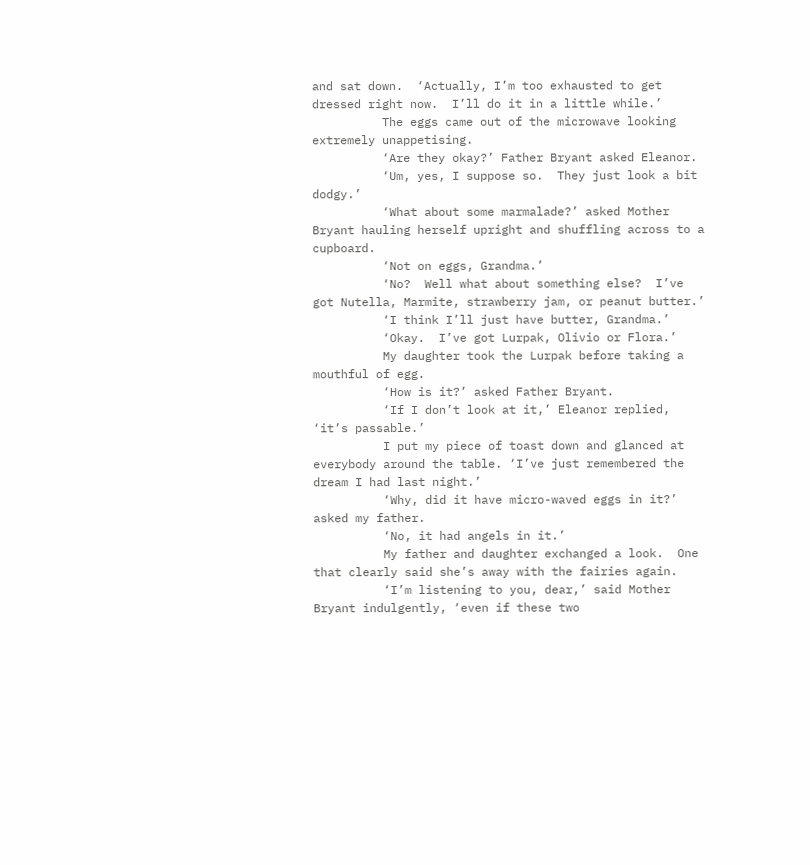and sat down.  ‘Actually, I’m too exhausted to get dressed right now.  I’ll do it in a little while.’
          The eggs came out of the microwave looking extremely unappetising.
          ‘Are they okay?’ Father Bryant asked Eleanor.
          ‘Um, yes, I suppose so.  They just look a bit dodgy.’
          ‘What about some marmalade?’ asked Mother Bryant hauling herself upright and shuffling across to a cupboard.
          ‘Not on eggs, Grandma.’
          ‘No?  Well what about something else?  I’ve got Nutella, Marmite, strawberry jam, or peanut butter.’
          ‘I think I’ll just have butter, Grandma.’
          ‘Okay.  I’ve got Lurpak, Olivio or Flora.’
          My daughter took the Lurpak before taking a mouthful of egg.
          ‘How is it?’ asked Father Bryant.
          ‘If I don’t look at it,’ Eleanor replied, ‘it’s passable.’
          I put my piece of toast down and glanced at everybody around the table. ‘I’ve just remembered the dream I had last night.’
          ‘Why, did it have micro-waved eggs in it?’ asked my father.
          ‘No, it had angels in it.’
          My father and daughter exchanged a look.  One that clearly said she’s away with the fairies again.
          ‘I’m listening to you, dear,’ said Mother Bryant indulgently, ‘even if these two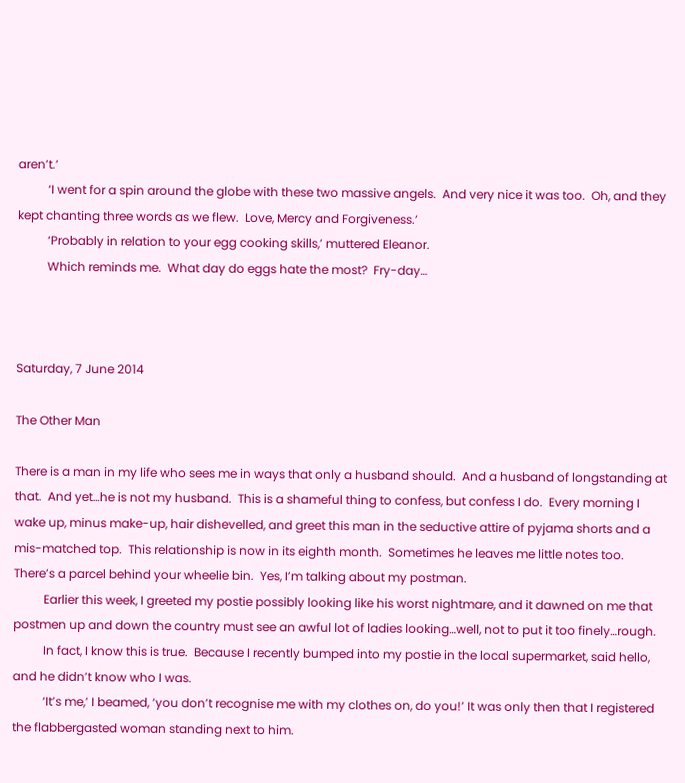aren’t.’
          ‘I went for a spin around the globe with these two massive angels.  And very nice it was too.  Oh, and they kept chanting three words as we flew.  Love, Mercy and Forgiveness.’
          ‘Probably in relation to your egg cooking skills,’ muttered Eleanor.
          Which reminds me.  What day do eggs hate the most?  Fry-day…



Saturday, 7 June 2014

The Other Man

There is a man in my life who sees me in ways that only a husband should.  And a husband of longstanding at that.  And yet…he is not my husband.  This is a shameful thing to confess, but confess I do.  Every morning I wake up, minus make-up, hair dishevelled, and greet this man in the seductive attire of pyjama shorts and a mis-matched top.  This relationship is now in its eighth month.  Sometimes he leaves me little notes too.  There’s a parcel behind your wheelie bin.  Yes, I’m talking about my postman.
          Earlier this week, I greeted my postie possibly looking like his worst nightmare, and it dawned on me that postmen up and down the country must see an awful lot of ladies looking…well, not to put it too finely…rough.
          In fact, I know this is true.  Because I recently bumped into my postie in the local supermarket, said hello, and he didn’t know who I was.
          ‘It’s me,’ I beamed, ‘you don’t recognise me with my clothes on, do you!’ It was only then that I registered the flabbergasted woman standing next to him.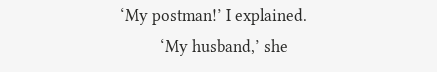‘My postman!’ I explained.
          ‘My husband,’ she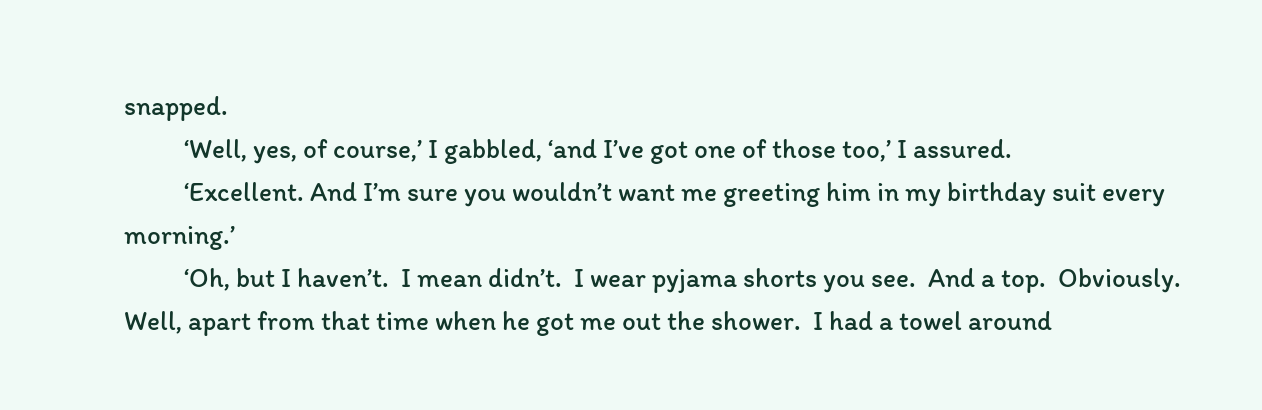snapped.
          ‘Well, yes, of course,’ I gabbled, ‘and I’ve got one of those too,’ I assured.
          ‘Excellent. And I’m sure you wouldn’t want me greeting him in my birthday suit every morning.’
          ‘Oh, but I haven’t.  I mean didn’t.  I wear pyjama shorts you see.  And a top.  Obviously.  Well, apart from that time when he got me out the shower.  I had a towel around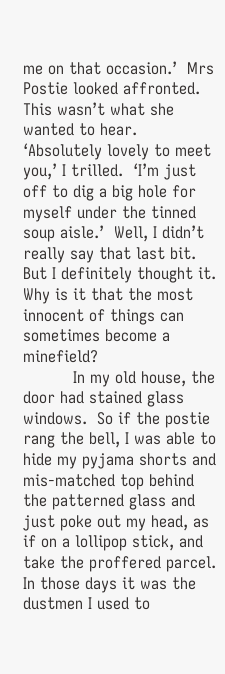me on that occasion.’  Mrs Postie looked affronted.  This wasn’t what she wanted to hear.  ‘Absolutely lovely to meet you,’ I trilled.  ‘I’m just off to dig a big hole for myself under the tinned soup aisle.’  Well, I didn’t really say that last bit.  But I definitely thought it.  Why is it that the most innocent of things can sometimes become a minefield?
          In my old house, the door had stained glass windows.  So if the postie rang the bell, I was able to hide my pyjama shorts and mis-matched top behind the patterned glass and just poke out my head, as if on a lollipop stick, and take the proffered parcel.  In those days it was the dustmen I used to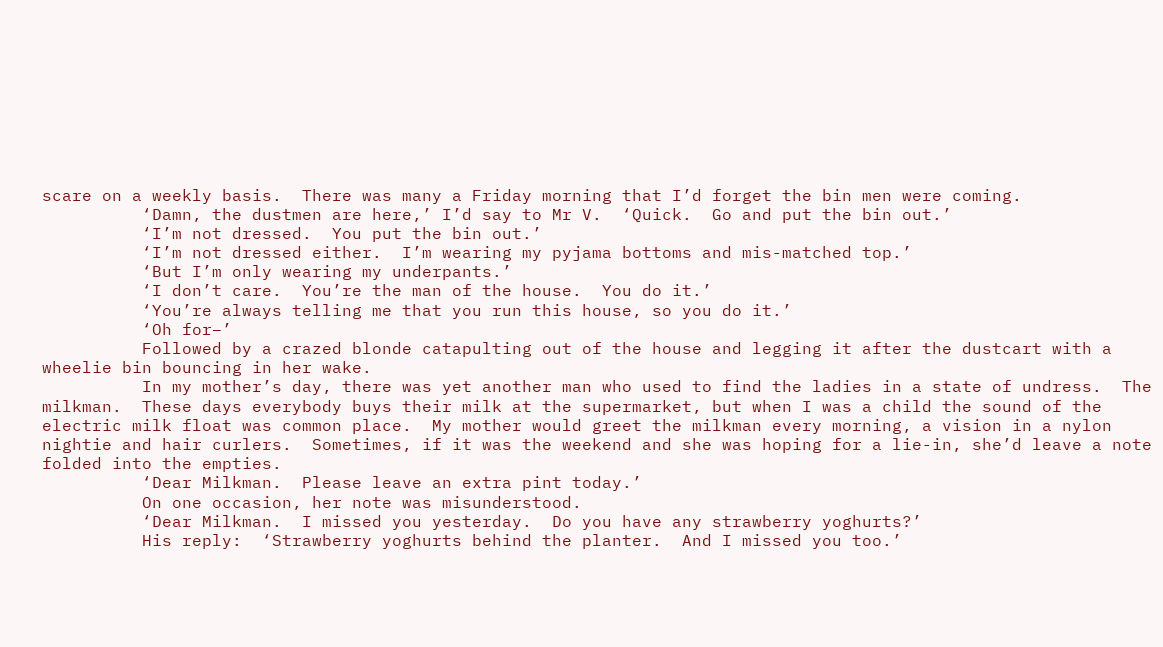scare on a weekly basis.  There was many a Friday morning that I’d forget the bin men were coming.
          ‘Damn, the dustmen are here,’ I’d say to Mr V.  ‘Quick.  Go and put the bin out.’
          ‘I’m not dressed.  You put the bin out.’
          ‘I’m not dressed either.  I’m wearing my pyjama bottoms and mis-matched top.’
          ‘But I’m only wearing my underpants.’
          ‘I don’t care.  You’re the man of the house.  You do it.’
          ‘You’re always telling me that you run this house, so you do it.’
          ‘Oh for–’
          Followed by a crazed blonde catapulting out of the house and legging it after the dustcart with a wheelie bin bouncing in her wake.
          In my mother’s day, there was yet another man who used to find the ladies in a state of undress.  The milkman.  These days everybody buys their milk at the supermarket, but when I was a child the sound of the electric milk float was common place.  My mother would greet the milkman every morning, a vision in a nylon nightie and hair curlers.  Sometimes, if it was the weekend and she was hoping for a lie-in, she’d leave a note folded into the empties.
          ‘Dear Milkman.  Please leave an extra pint today.’
          On one occasion, her note was misunderstood.
          ‘Dear Milkman.  I missed you yesterday.  Do you have any strawberry yoghurts?’
          His reply:  ‘Strawberry yoghurts behind the planter.  And I missed you too.’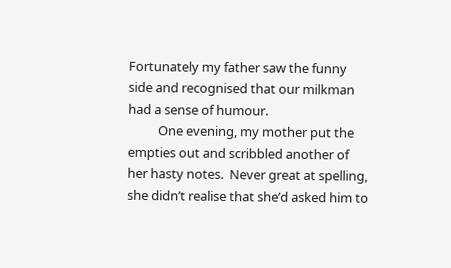Fortunately my father saw the funny side and recognised that our milkman had a sense of humour.
          One evening, my mother put the empties out and scribbled another of her hasty notes.  Never great at spelling, she didn’t realise that she’d asked him to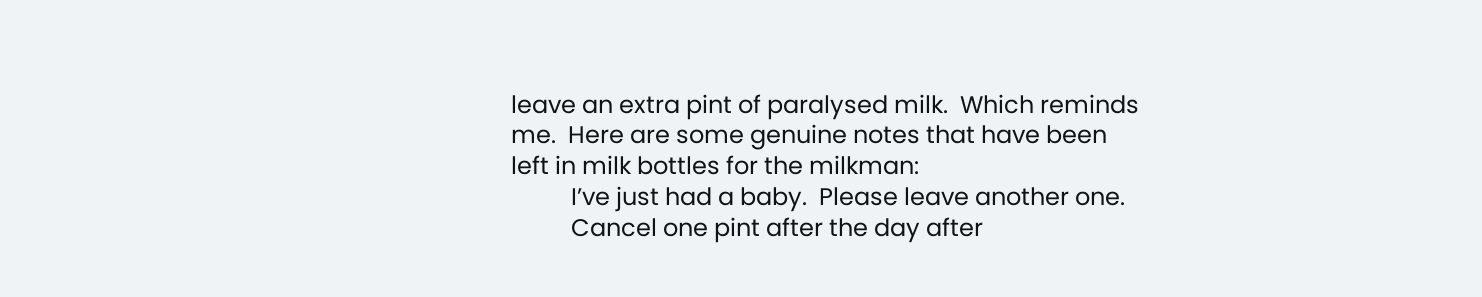leave an extra pint of paralysed milk.  Which reminds me.  Here are some genuine notes that have been left in milk bottles for the milkman:
          I’ve just had a baby.  Please leave another one.
          Cancel one pint after the day after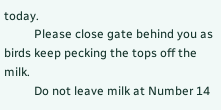today.
          Please close gate behind you as birds keep pecking the tops off the milk.
          Do not leave milk at Number 14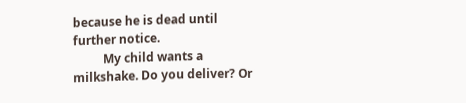because he is dead until further notice.
          My child wants a milkshake. Do you deliver? Or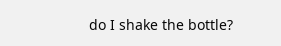do I shake the bottle?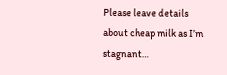Please leave details about cheap milk as I’m stagnant…